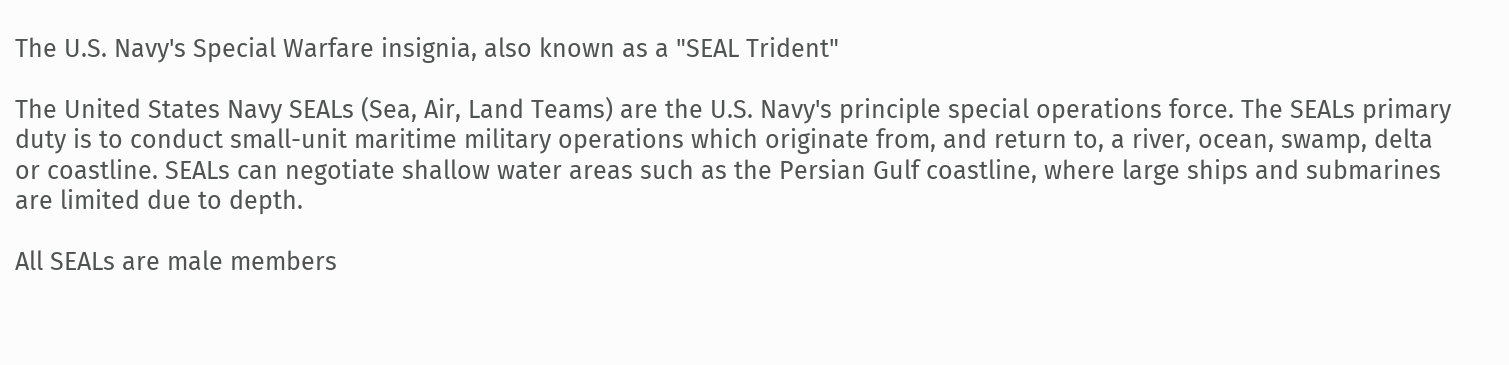The U.S. Navy's Special Warfare insignia, also known as a "SEAL Trident"

The United States Navy SEALs (Sea, Air, Land Teams) are the U.S. Navy's principle special operations force. The SEALs primary duty is to conduct small-unit maritime military operations which originate from, and return to, a river, ocean, swamp, delta or coastline. SEALs can negotiate shallow water areas such as the Persian Gulf coastline, where large ships and submarines are limited due to depth.

All SEALs are male members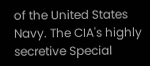of the United States Navy. The CIA's highly secretive Special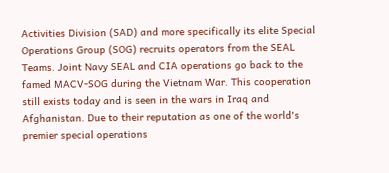Activities Division (SAD) and more specifically its elite Special Operations Group (SOG) recruits operators from the SEAL Teams. Joint Navy SEAL and CIA operations go back to the famed MACV-SOG during the Vietnam War. This cooperation still exists today and is seen in the wars in Iraq and Afghanistan. Due to their reputation as one of the world's premier special operations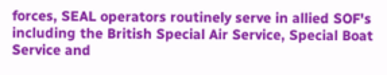forces, SEAL operators routinely serve in allied SOF's including the British Special Air Service, Special Boat Service and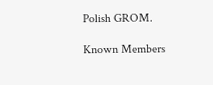Polish GROM.

Known Members